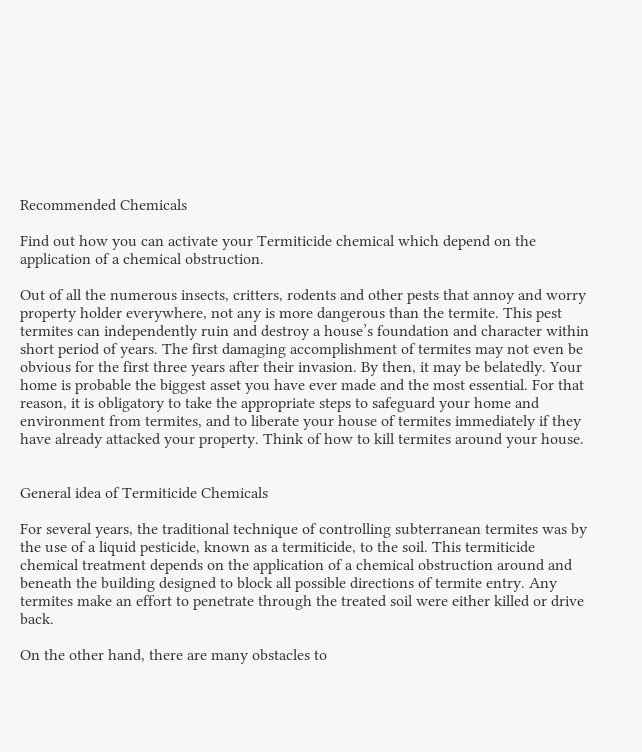Recommended Chemicals

Find out how you can activate your Termiticide chemical which depend on the application of a chemical obstruction.

Out of all the numerous insects, critters, rodents and other pests that annoy and worry property holder everywhere, not any is more dangerous than the termite. This pest termites can independently ruin and destroy a house’s foundation and character within short period of years. The first damaging accomplishment of termites may not even be obvious for the first three years after their invasion. By then, it may be belatedly. Your home is probable the biggest asset you have ever made and the most essential. For that reason, it is obligatory to take the appropriate steps to safeguard your home and environment from termites, and to liberate your house of termites immediately if they have already attacked your property. Think of how to kill termites around your house.


General idea of Termiticide Chemicals

For several years, the traditional technique of controlling subterranean termites was by the use of a liquid pesticide, known as a termiticide, to the soil. This termiticide chemical treatment depends on the application of a chemical obstruction around and beneath the building designed to block all possible directions of termite entry. Any termites make an effort to penetrate through the treated soil were either killed or drive back.

On the other hand, there are many obstacles to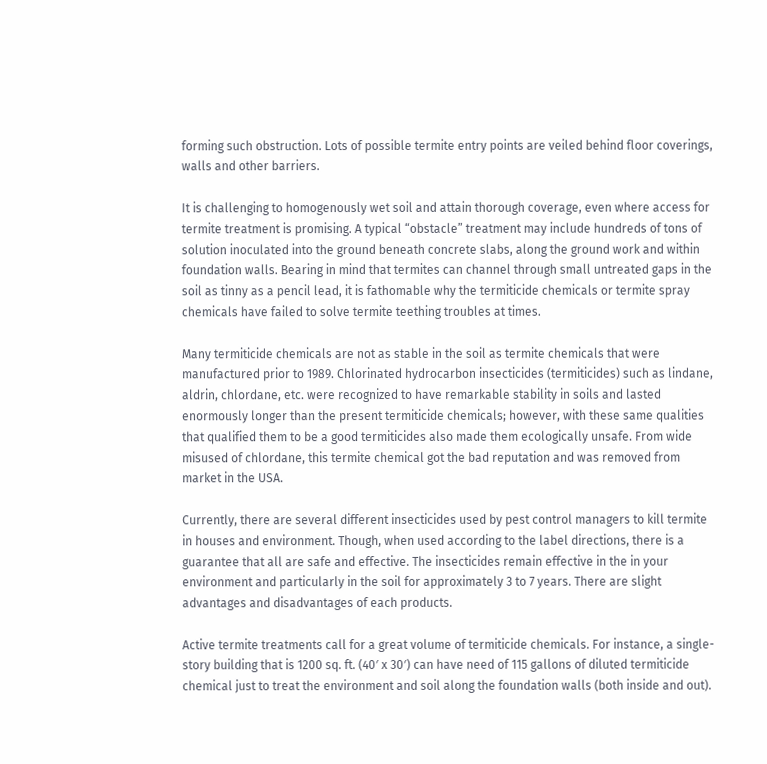forming such obstruction. Lots of possible termite entry points are veiled behind floor coverings, walls and other barriers.

It is challenging to homogenously wet soil and attain thorough coverage, even where access for termite treatment is promising. A typical “obstacle” treatment may include hundreds of tons of solution inoculated into the ground beneath concrete slabs, along the ground work and within foundation walls. Bearing in mind that termites can channel through small untreated gaps in the soil as tinny as a pencil lead, it is fathomable why the termiticide chemicals or termite spray chemicals have failed to solve termite teething troubles at times.

Many termiticide chemicals are not as stable in the soil as termite chemicals that were manufactured prior to 1989. Chlorinated hydrocarbon insecticides (termiticides) such as lindane, aldrin, chlordane, etc. were recognized to have remarkable stability in soils and lasted enormously longer than the present termiticide chemicals; however, with these same qualities that qualified them to be a good termiticides also made them ecologically unsafe. From wide misused of chlordane, this termite chemical got the bad reputation and was removed from market in the USA.

Currently, there are several different insecticides used by pest control managers to kill termite in houses and environment. Though, when used according to the label directions, there is a guarantee that all are safe and effective. The insecticides remain effective in the in your environment and particularly in the soil for approximately 3 to 7 years. There are slight advantages and disadvantages of each products.

Active termite treatments call for a great volume of termiticide chemicals. For instance, a single-story building that is 1200 sq. ft. (40′ x 30′) can have need of 115 gallons of diluted termiticide chemical just to treat the environment and soil along the foundation walls (both inside and out).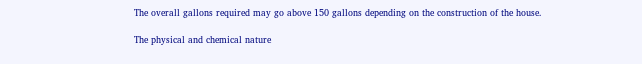The overall gallons required may go above 150 gallons depending on the construction of the house.

The physical and chemical nature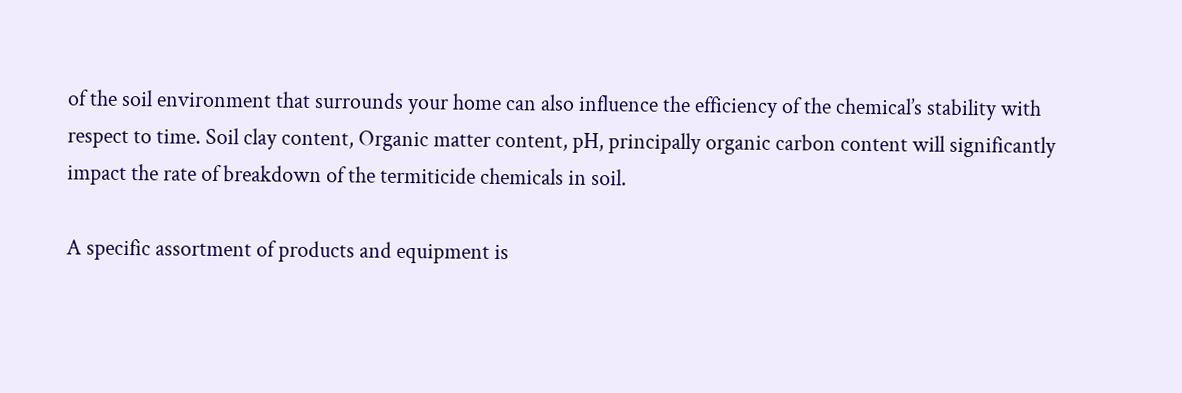of the soil environment that surrounds your home can also influence the efficiency of the chemical’s stability with respect to time. Soil clay content, Organic matter content, pH, principally organic carbon content will significantly impact the rate of breakdown of the termiticide chemicals in soil.

A specific assortment of products and equipment is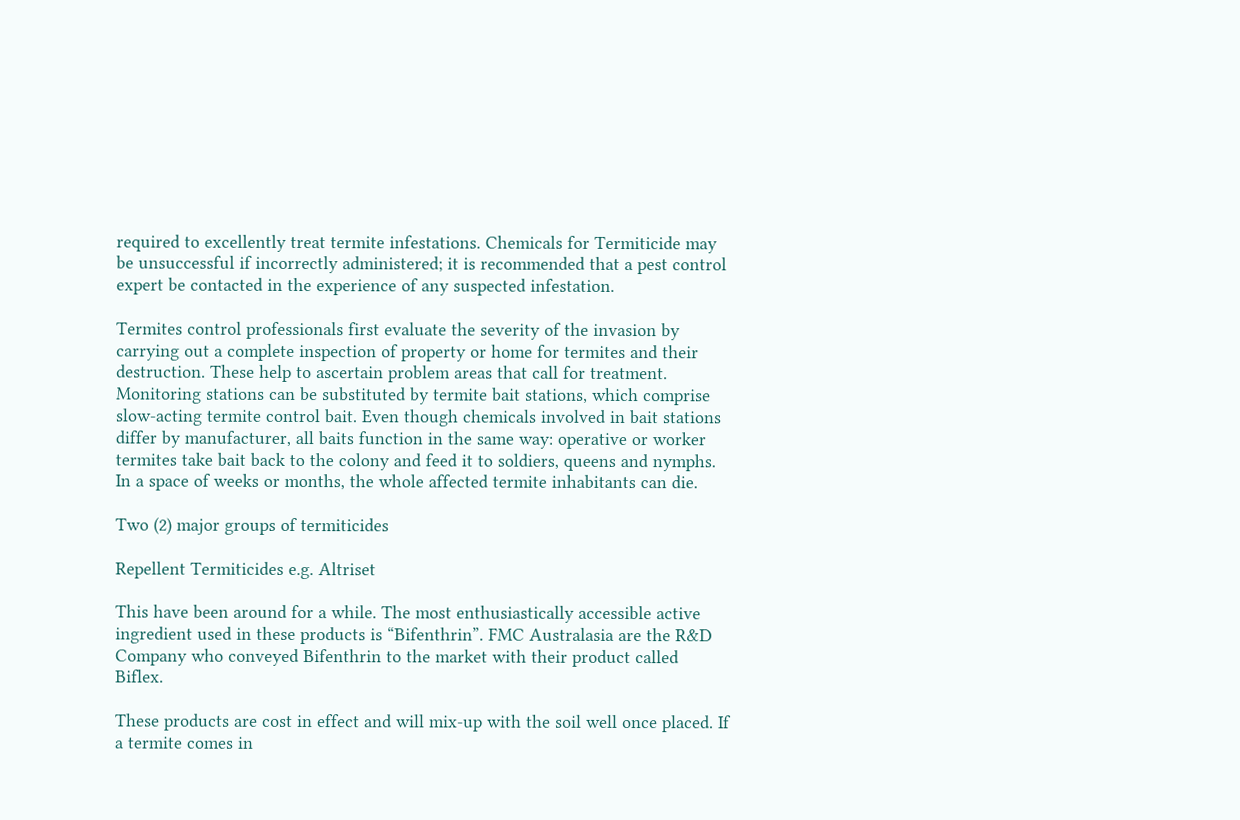required to excellently treat termite infestations. Chemicals for Termiticide may be unsuccessful if incorrectly administered; it is recommended that a pest control expert be contacted in the experience of any suspected infestation.

Termites control professionals first evaluate the severity of the invasion by carrying out a complete inspection of property or home for termites and their destruction. These help to ascertain problem areas that call for treatment. Monitoring stations can be substituted by termite bait stations, which comprise slow-acting termite control bait. Even though chemicals involved in bait stations differ by manufacturer, all baits function in the same way: operative or worker termites take bait back to the colony and feed it to soldiers, queens and nymphs. In a space of weeks or months, the whole affected termite inhabitants can die.

Two (2) major groups of termiticides

Repellent Termiticides e.g. Altriset

This have been around for a while. The most enthusiastically accessible active ingredient used in these products is “Bifenthrin”. FMC Australasia are the R&D Company who conveyed Bifenthrin to the market with their product called Biflex.

These products are cost in effect and will mix-up with the soil well once placed. If a termite comes in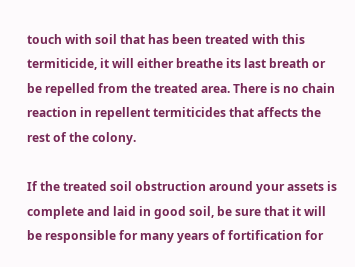touch with soil that has been treated with this termiticide, it will either breathe its last breath or be repelled from the treated area. There is no chain reaction in repellent termiticides that affects the rest of the colony.

If the treated soil obstruction around your assets is complete and laid in good soil, be sure that it will be responsible for many years of fortification for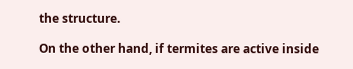the structure.

On the other hand, if termites are active inside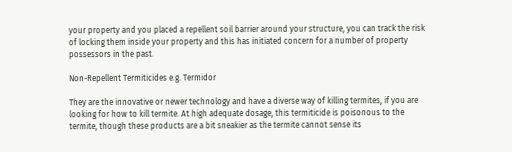your property and you placed a repellent soil barrier around your structure, you can track the risk of locking them inside your property and this has initiated concern for a number of property possessors in the past.

Non-Repellent Termiticides e.g. Termidor

They are the innovative or newer technology and have a diverse way of killing termites, if you are looking for how to kill termite. At high adequate dosage, this termiticide is poisonous to the termite, though these products are a bit sneakier as the termite cannot sense its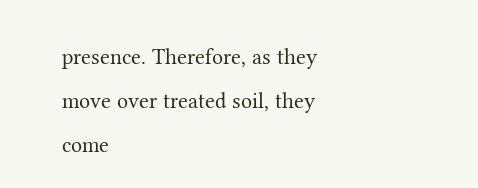presence. Therefore, as they move over treated soil, they come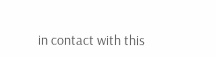in contact with this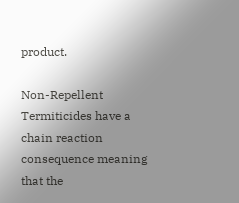product.

Non-Repellent Termiticides have a chain reaction consequence meaning that the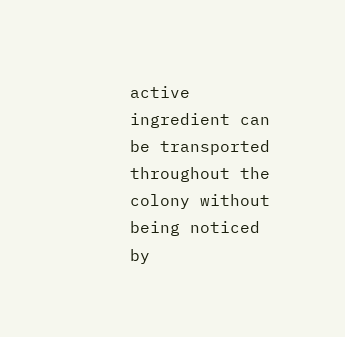active ingredient can be transported throughout the colony without being noticed by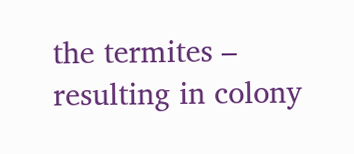the termites – resulting in colony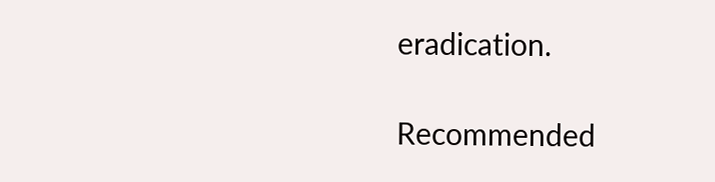eradication.

Recommended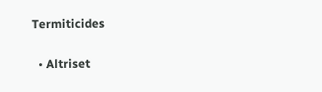Termiticides

  • Altriset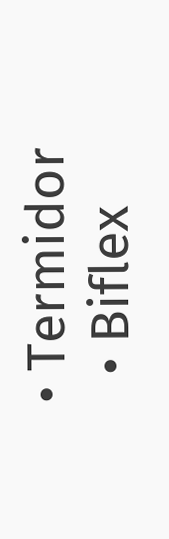• Termidor
  • Biflex